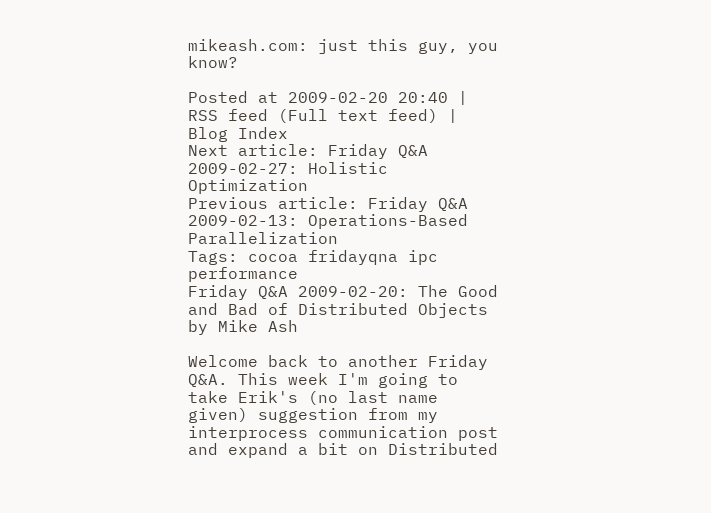mikeash.com: just this guy, you know?

Posted at 2009-02-20 20:40 | RSS feed (Full text feed) | Blog Index
Next article: Friday Q&A 2009-02-27: Holistic Optimization
Previous article: Friday Q&A 2009-02-13: Operations-Based Parallelization
Tags: cocoa fridayqna ipc performance
Friday Q&A 2009-02-20: The Good and Bad of Distributed Objects
by Mike Ash

Welcome back to another Friday Q&A. This week I'm going to take Erik's (no last name given) suggestion from my interprocess communication post and expand a bit on Distributed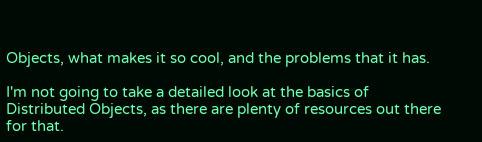Objects, what makes it so cool, and the problems that it has.

I'm not going to take a detailed look at the basics of Distributed Objects, as there are plenty of resources out there for that.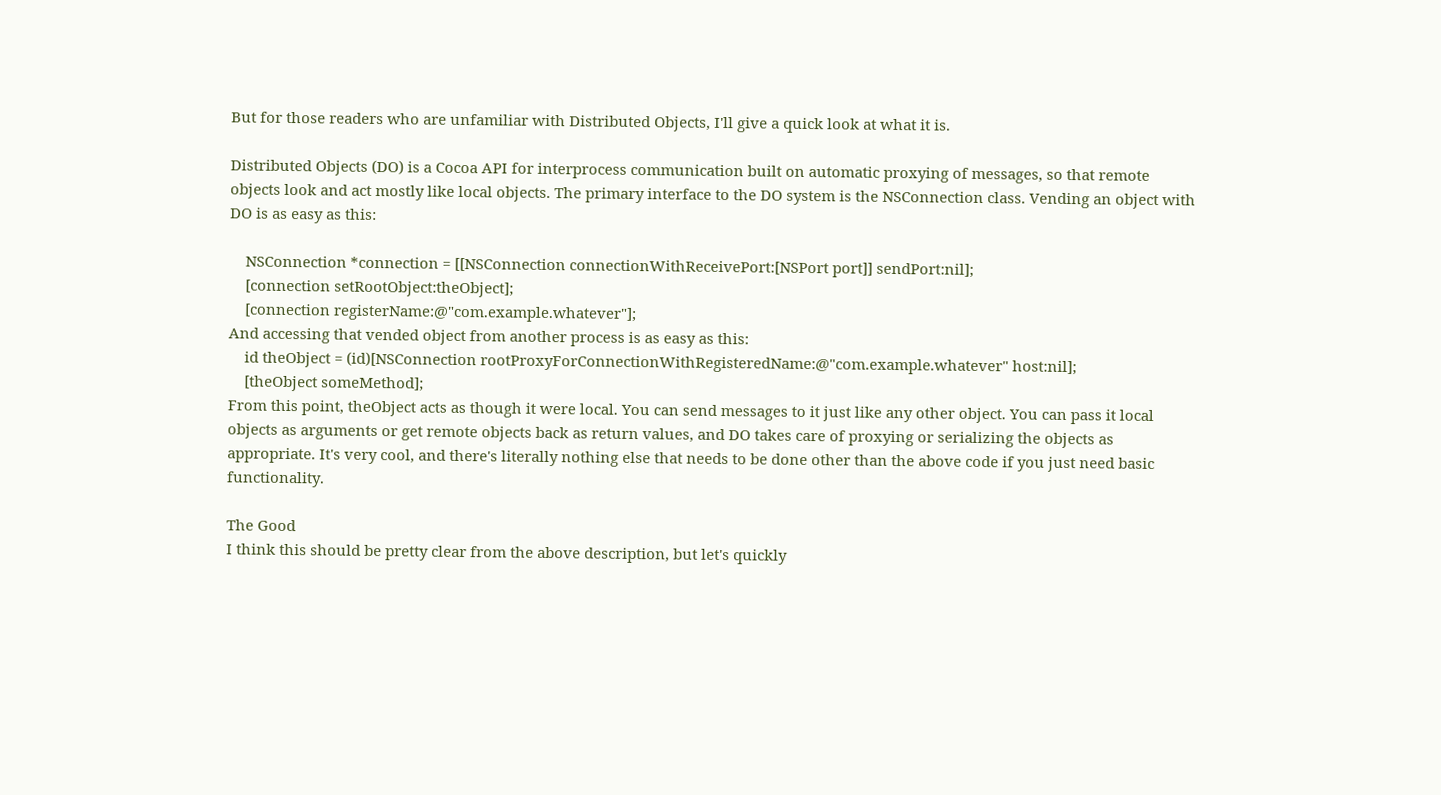But for those readers who are unfamiliar with Distributed Objects, I'll give a quick look at what it is.

Distributed Objects (DO) is a Cocoa API for interprocess communication built on automatic proxying of messages, so that remote objects look and act mostly like local objects. The primary interface to the DO system is the NSConnection class. Vending an object with DO is as easy as this:

    NSConnection *connection = [[NSConnection connectionWithReceivePort:[NSPort port]] sendPort:nil];
    [connection setRootObject:theObject];
    [connection registerName:@"com.example.whatever"];
And accessing that vended object from another process is as easy as this:
    id theObject = (id)[NSConnection rootProxyForConnectionWithRegisteredName:@"com.example.whatever" host:nil];
    [theObject someMethod];
From this point, theObject acts as though it were local. You can send messages to it just like any other object. You can pass it local objects as arguments or get remote objects back as return values, and DO takes care of proxying or serializing the objects as appropriate. It's very cool, and there's literally nothing else that needs to be done other than the above code if you just need basic functionality.

The Good
I think this should be pretty clear from the above description, but let's quickly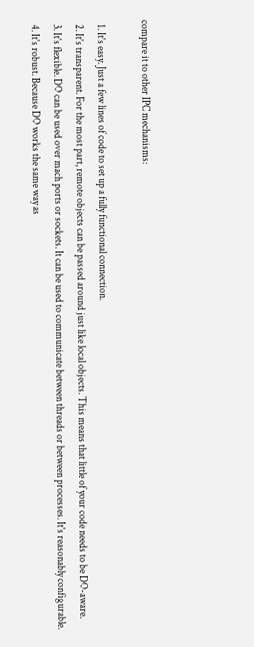compare it to other IPC mechanisms:

  1. It's easy. Just a few lines of code to set up a fully functional connection.
  2. It's transparent. For the most part, remote objects can be passed around just like local objects. This means that little of your code needs to be DO-aware.
  3. It's flexible. DO can be used over mach ports or sockets. It can be used to communicate between threads or between processes. It's reasonably configurable.
  4. It's robust. Because DO works the same way as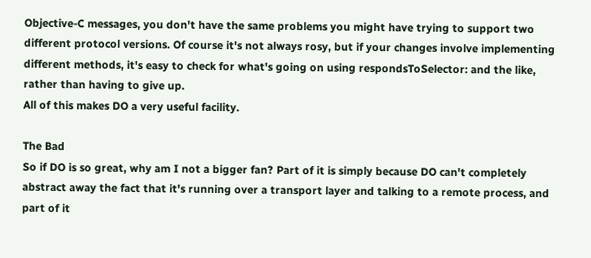Objective-C messages, you don't have the same problems you might have trying to support two different protocol versions. Of course it's not always rosy, but if your changes involve implementing different methods, it's easy to check for what's going on using respondsToSelector: and the like, rather than having to give up.
All of this makes DO a very useful facility.

The Bad
So if DO is so great, why am I not a bigger fan? Part of it is simply because DO can't completely abstract away the fact that it's running over a transport layer and talking to a remote process, and part of it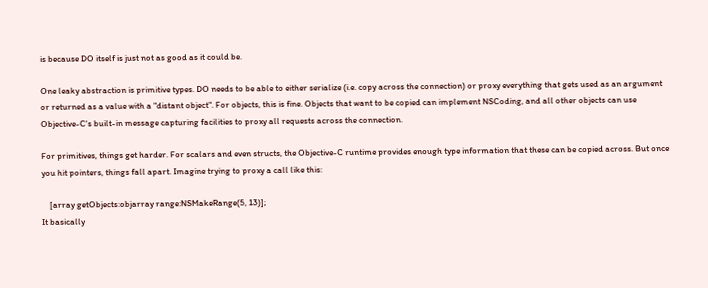is because DO itself is just not as good as it could be.

One leaky abstraction is primitive types. DO needs to be able to either serialize (i.e. copy across the connection) or proxy everything that gets used as an argument or returned as a value with a "distant object". For objects, this is fine. Objects that want to be copied can implement NSCoding, and all other objects can use Objective-C's built-in message capturing facilities to proxy all requests across the connection.

For primitives, things get harder. For scalars and even structs, the Objective-C runtime provides enough type information that these can be copied across. But once you hit pointers, things fall apart. Imagine trying to proxy a call like this:

    [array getObjects:objarray range:NSMakeRange(5, 13)];
It basically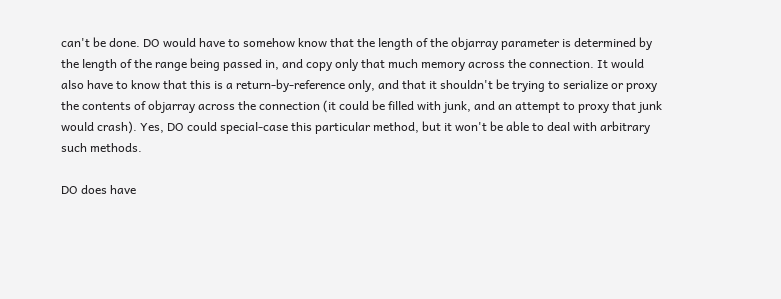can't be done. DO would have to somehow know that the length of the objarray parameter is determined by the length of the range being passed in, and copy only that much memory across the connection. It would also have to know that this is a return-by-reference only, and that it shouldn't be trying to serialize or proxy the contents of objarray across the connection (it could be filled with junk, and an attempt to proxy that junk would crash). Yes, DO could special-case this particular method, but it won't be able to deal with arbitrary such methods.

DO does have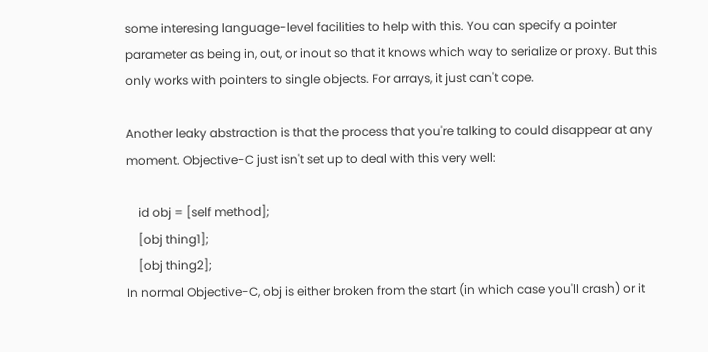some interesing language-level facilities to help with this. You can specify a pointer parameter as being in, out, or inout so that it knows which way to serialize or proxy. But this only works with pointers to single objects. For arrays, it just can't cope.

Another leaky abstraction is that the process that you're talking to could disappear at any moment. Objective-C just isn't set up to deal with this very well:

    id obj = [self method];
    [obj thing1];
    [obj thing2];
In normal Objective-C, obj is either broken from the start (in which case you'll crash) or it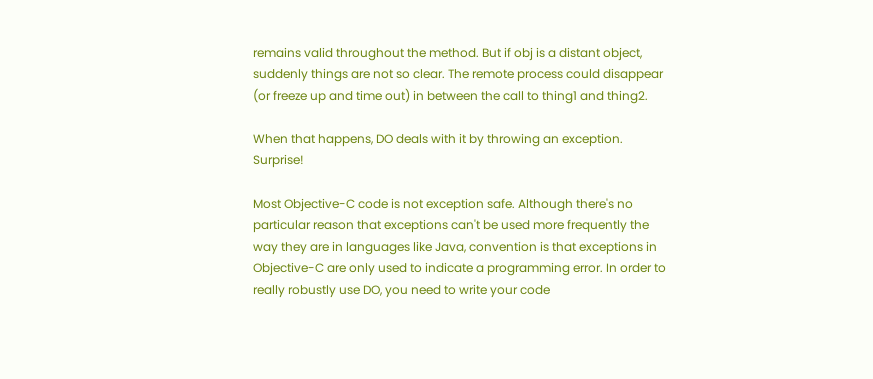remains valid throughout the method. But if obj is a distant object, suddenly things are not so clear. The remote process could disappear (or freeze up and time out) in between the call to thing1 and thing2.

When that happens, DO deals with it by throwing an exception. Surprise!

Most Objective-C code is not exception safe. Although there's no particular reason that exceptions can't be used more frequently the way they are in languages like Java, convention is that exceptions in Objective-C are only used to indicate a programming error. In order to really robustly use DO, you need to write your code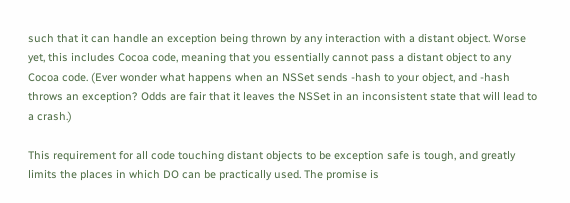such that it can handle an exception being thrown by any interaction with a distant object. Worse yet, this includes Cocoa code, meaning that you essentially cannot pass a distant object to any Cocoa code. (Ever wonder what happens when an NSSet sends -hash to your object, and -hash throws an exception? Odds are fair that it leaves the NSSet in an inconsistent state that will lead to a crash.)

This requirement for all code touching distant objects to be exception safe is tough, and greatly limits the places in which DO can be practically used. The promise is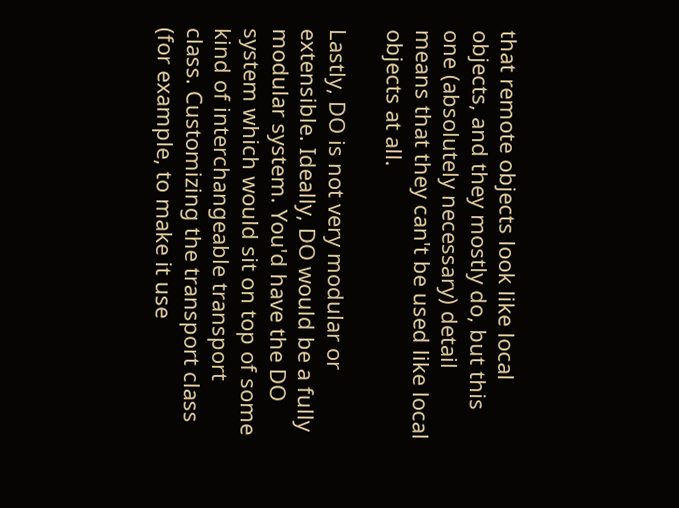that remote objects look like local objects, and they mostly do, but this one (absolutely necessary) detail means that they can't be used like local objects at all.

Lastly, DO is not very modular or extensible. Ideally, DO would be a fully modular system. You'd have the DO system which would sit on top of some kind of interchangeable transport class. Customizing the transport class (for example, to make it use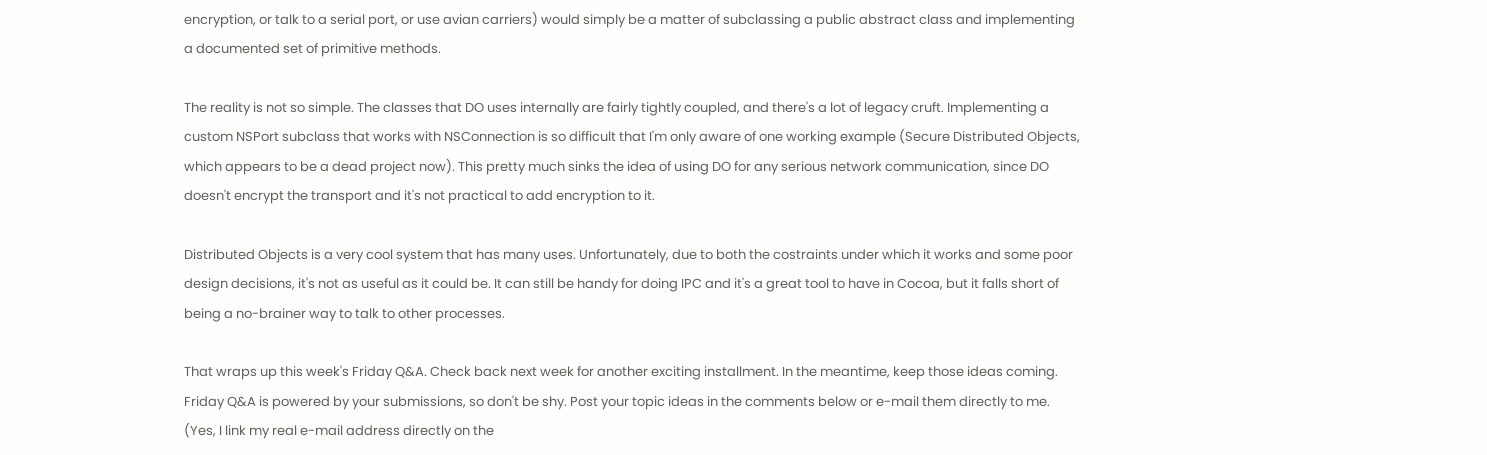encryption, or talk to a serial port, or use avian carriers) would simply be a matter of subclassing a public abstract class and implementing a documented set of primitive methods.

The reality is not so simple. The classes that DO uses internally are fairly tightly coupled, and there's a lot of legacy cruft. Implementing a custom NSPort subclass that works with NSConnection is so difficult that I'm only aware of one working example (Secure Distributed Objects, which appears to be a dead project now). This pretty much sinks the idea of using DO for any serious network communication, since DO doesn't encrypt the transport and it's not practical to add encryption to it.

Distributed Objects is a very cool system that has many uses. Unfortunately, due to both the costraints under which it works and some poor design decisions, it's not as useful as it could be. It can still be handy for doing IPC and it's a great tool to have in Cocoa, but it falls short of being a no-brainer way to talk to other processes.

That wraps up this week's Friday Q&A. Check back next week for another exciting installment. In the meantime, keep those ideas coming. Friday Q&A is powered by your submissions, so don't be shy. Post your topic ideas in the comments below or e-mail them directly to me. (Yes, I link my real e-mail address directly on the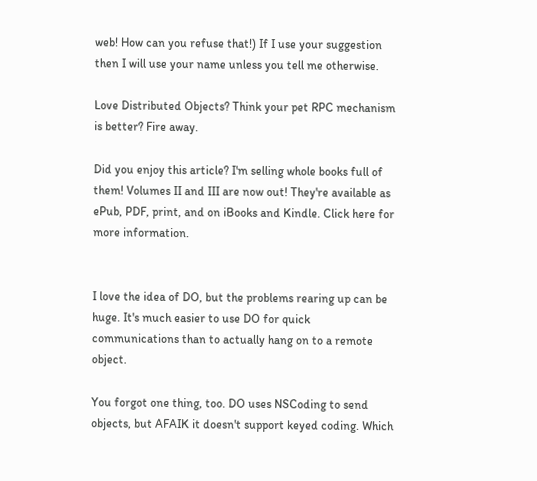web! How can you refuse that!) If I use your suggestion then I will use your name unless you tell me otherwise.

Love Distributed Objects? Think your pet RPC mechanism is better? Fire away.

Did you enjoy this article? I'm selling whole books full of them! Volumes II and III are now out! They're available as ePub, PDF, print, and on iBooks and Kindle. Click here for more information.


I love the idea of DO, but the problems rearing up can be huge. It's much easier to use DO for quick communications than to actually hang on to a remote object.

You forgot one thing, too. DO uses NSCoding to send objects, but AFAIK it doesn't support keyed coding. Which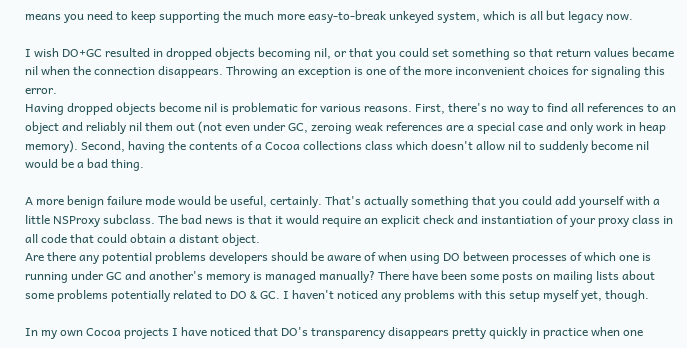means you need to keep supporting the much more easy-to-break unkeyed system, which is all but legacy now.

I wish DO+GC resulted in dropped objects becoming nil, or that you could set something so that return values became nil when the connection disappears. Throwing an exception is one of the more inconvenient choices for signaling this error.
Having dropped objects become nil is problematic for various reasons. First, there's no way to find all references to an object and reliably nil them out (not even under GC, zeroing weak references are a special case and only work in heap memory). Second, having the contents of a Cocoa collections class which doesn't allow nil to suddenly become nil would be a bad thing.

A more benign failure mode would be useful, certainly. That's actually something that you could add yourself with a little NSProxy subclass. The bad news is that it would require an explicit check and instantiation of your proxy class in all code that could obtain a distant object.
Are there any potential problems developers should be aware of when using DO between processes of which one is running under GC and another's memory is managed manually? There have been some posts on mailing lists about some problems potentially related to DO & GC. I haven't noticed any problems with this setup myself yet, though.

In my own Cocoa projects I have noticed that DO's transparency disappears pretty quickly in practice when one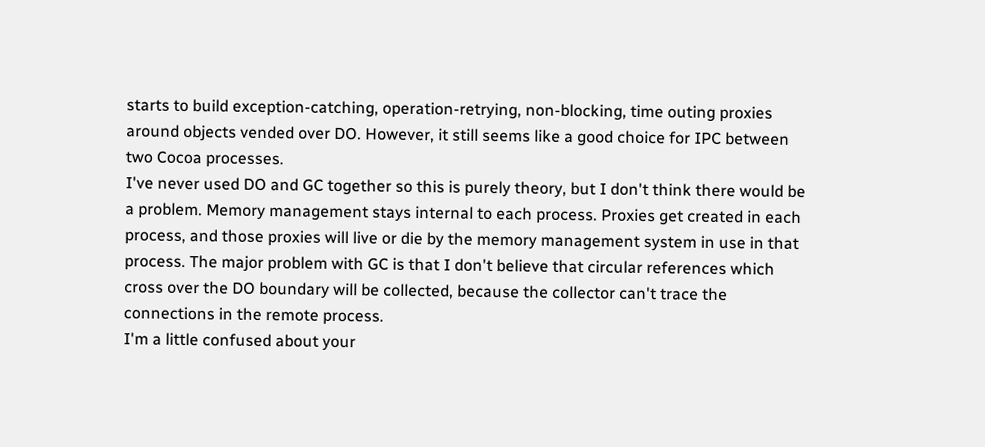starts to build exception-catching, operation-retrying, non-blocking, time outing proxies around objects vended over DO. However, it still seems like a good choice for IPC between two Cocoa processes.
I've never used DO and GC together so this is purely theory, but I don't think there would be a problem. Memory management stays internal to each process. Proxies get created in each process, and those proxies will live or die by the memory management system in use in that process. The major problem with GC is that I don't believe that circular references which cross over the DO boundary will be collected, because the collector can't trace the connections in the remote process.
I'm a little confused about your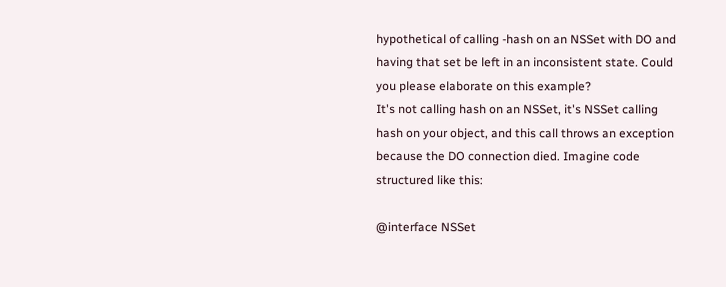hypothetical of calling -hash on an NSSet with DO and having that set be left in an inconsistent state. Could you please elaborate on this example?
It's not calling hash on an NSSet, it's NSSet calling hash on your object, and this call throws an exception because the DO connection died. Imagine code structured like this:

@interface NSSet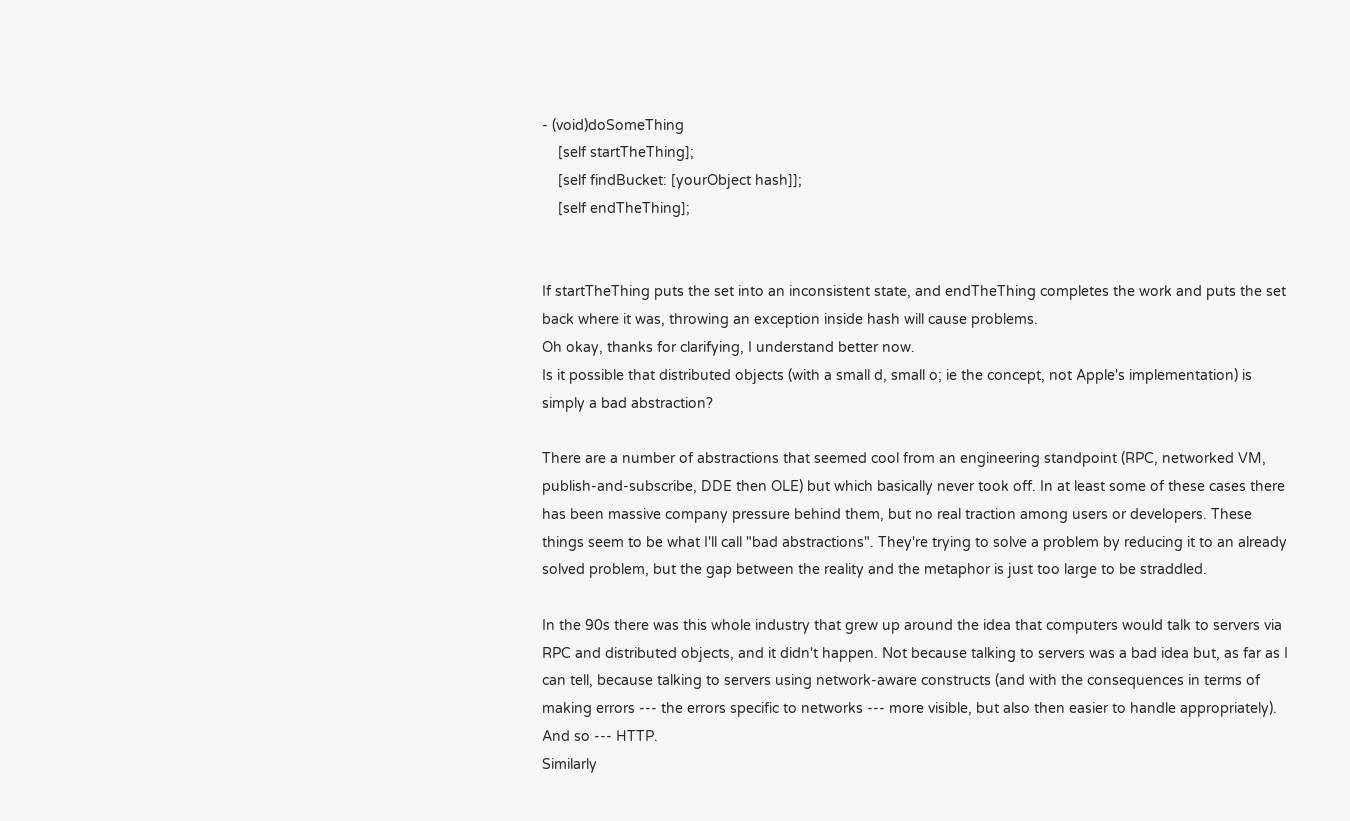- (void)doSomeThing
    [self startTheThing];
    [self findBucket: [yourObject hash]];
    [self endTheThing];


If startTheThing puts the set into an inconsistent state, and endTheThing completes the work and puts the set back where it was, throwing an exception inside hash will cause problems.
Oh okay, thanks for clarifying, I understand better now.
Is it possible that distributed objects (with a small d, small o; ie the concept, not Apple's implementation) is simply a bad abstraction?

There are a number of abstractions that seemed cool from an engineering standpoint (RPC, networked VM, publish-and-subscribe, DDE then OLE) but which basically never took off. In at least some of these cases there has been massive company pressure behind them, but no real traction among users or developers. These things seem to be what I'll call "bad abstractions". They're trying to solve a problem by reducing it to an already solved problem, but the gap between the reality and the metaphor is just too large to be straddled.

In the 90s there was this whole industry that grew up around the idea that computers would talk to servers via RPC and distributed objects, and it didn't happen. Not because talking to servers was a bad idea but, as far as I can tell, because talking to servers using network-aware constructs (and with the consequences in terms of making errors --- the errors specific to networks --- more visible, but also then easier to handle appropriately). And so --- HTTP.
Similarly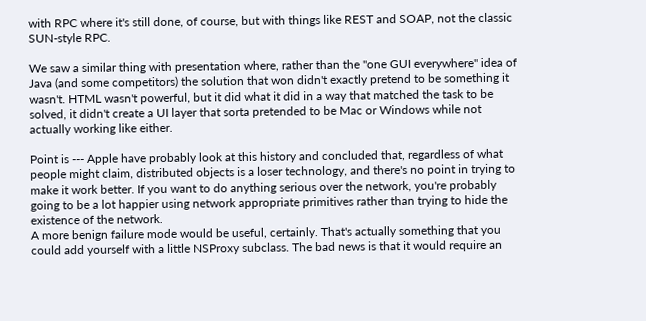with RPC where it's still done, of course, but with things like REST and SOAP, not the classic SUN-style RPC.

We saw a similar thing with presentation where, rather than the "one GUI everywhere" idea of Java (and some competitors) the solution that won didn't exactly pretend to be something it wasn't. HTML wasn't powerful, but it did what it did in a way that matched the task to be solved, it didn't create a UI layer that sorta pretended to be Mac or Windows while not actually working like either.

Point is --- Apple have probably look at this history and concluded that, regardless of what people might claim, distributed objects is a loser technology, and there's no point in trying to make it work better. If you want to do anything serious over the network, you're probably going to be a lot happier using network appropriate primitives rather than trying to hide the existence of the network.
A more benign failure mode would be useful, certainly. That's actually something that you could add yourself with a little NSProxy subclass. The bad news is that it would require an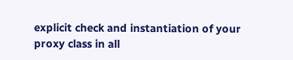explicit check and instantiation of your proxy class in all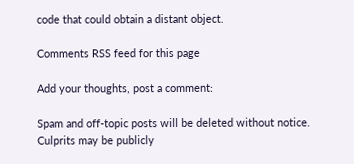code that could obtain a distant object.

Comments RSS feed for this page

Add your thoughts, post a comment:

Spam and off-topic posts will be deleted without notice. Culprits may be publicly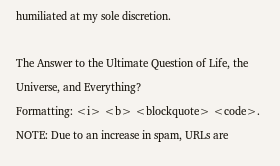humiliated at my sole discretion.

The Answer to the Ultimate Question of Life, the Universe, and Everything?
Formatting: <i> <b> <blockquote> <code>.
NOTE: Due to an increase in spam, URLs are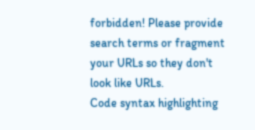forbidden! Please provide search terms or fragment your URLs so they don't look like URLs.
Code syntax highlighting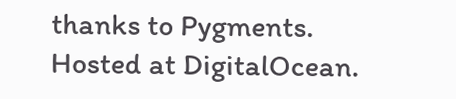thanks to Pygments.
Hosted at DigitalOcean.